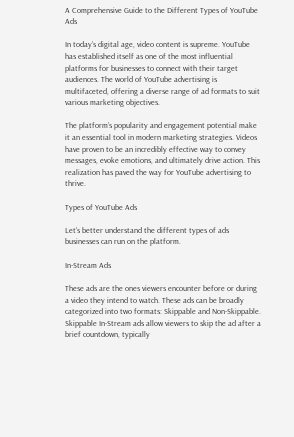A Comprehensive Guide to the Different Types of YouTube Ads

In today’s digital age, video content is supreme. YouTube has established itself as one of the most influential platforms for businesses to connect with their target audiences. The world of YouTube advertising is multifaceted, offering a diverse range of ad formats to suit various marketing objectives.

The platform’s popularity and engagement potential make it an essential tool in modern marketing strategies. Videos have proven to be an incredibly effective way to convey messages, evoke emotions, and ultimately drive action. This realization has paved the way for YouTube advertising to thrive.

Types of YouTube Ads

Let’s better understand the different types of ads businesses can run on the platform.

In-Stream Ads

These ads are the ones viewers encounter before or during a video they intend to watch. These ads can be broadly categorized into two formats: Skippable and Non-Skippable. Skippable In-Stream ads allow viewers to skip the ad after a brief countdown, typically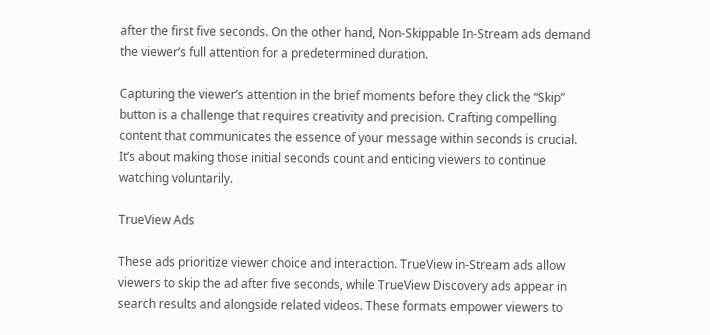after the first five seconds. On the other hand, Non-Skippable In-Stream ads demand the viewer’s full attention for a predetermined duration.

Capturing the viewer’s attention in the brief moments before they click the “Skip” button is a challenge that requires creativity and precision. Crafting compelling content that communicates the essence of your message within seconds is crucial. It’s about making those initial seconds count and enticing viewers to continue watching voluntarily.

TrueView Ads

These ads prioritize viewer choice and interaction. TrueView in-Stream ads allow viewers to skip the ad after five seconds, while TrueView Discovery ads appear in search results and alongside related videos. These formats empower viewers to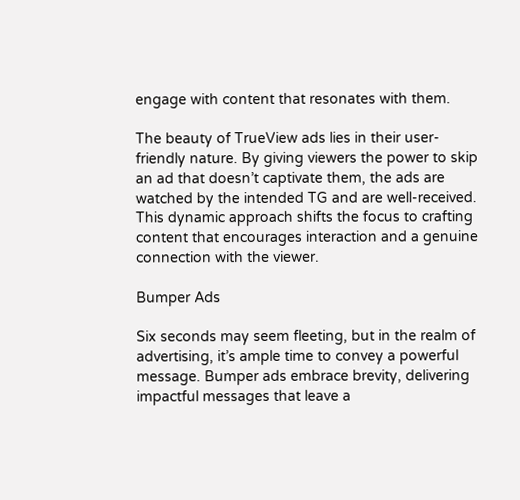engage with content that resonates with them.

The beauty of TrueView ads lies in their user-friendly nature. By giving viewers the power to skip an ad that doesn’t captivate them, the ads are watched by the intended TG and are well-received. This dynamic approach shifts the focus to crafting content that encourages interaction and a genuine connection with the viewer.

Bumper Ads

Six seconds may seem fleeting, but in the realm of advertising, it’s ample time to convey a powerful message. Bumper ads embrace brevity, delivering impactful messages that leave a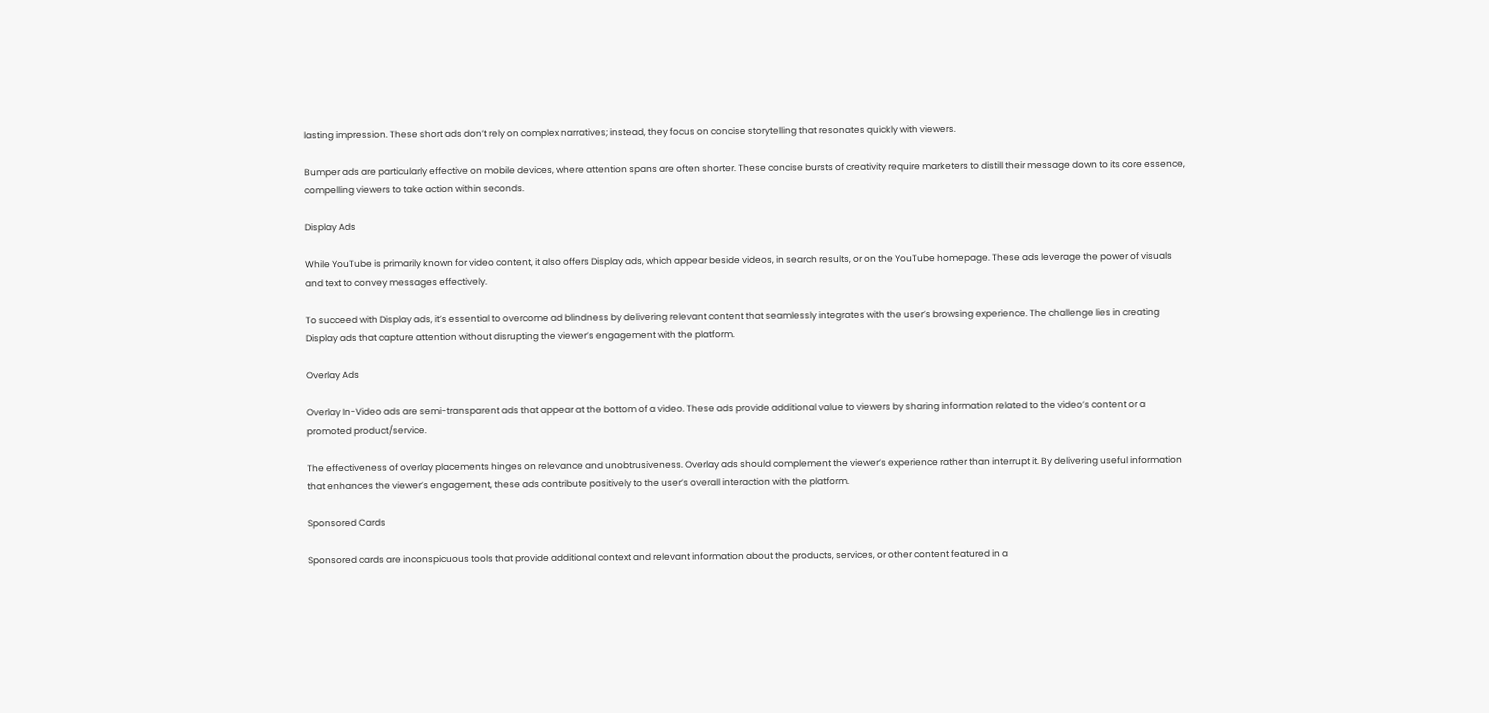lasting impression. These short ads don’t rely on complex narratives; instead, they focus on concise storytelling that resonates quickly with viewers.

Bumper ads are particularly effective on mobile devices, where attention spans are often shorter. These concise bursts of creativity require marketers to distill their message down to its core essence, compelling viewers to take action within seconds.

Display Ads

While YouTube is primarily known for video content, it also offers Display ads, which appear beside videos, in search results, or on the YouTube homepage. These ads leverage the power of visuals and text to convey messages effectively.

To succeed with Display ads, it’s essential to overcome ad blindness by delivering relevant content that seamlessly integrates with the user’s browsing experience. The challenge lies in creating Display ads that capture attention without disrupting the viewer’s engagement with the platform.

Overlay Ads

Overlay In-Video ads are semi-transparent ads that appear at the bottom of a video. These ads provide additional value to viewers by sharing information related to the video’s content or a promoted product/service.

The effectiveness of overlay placements hinges on relevance and unobtrusiveness. Overlay ads should complement the viewer’s experience rather than interrupt it. By delivering useful information that enhances the viewer’s engagement, these ads contribute positively to the user’s overall interaction with the platform.

Sponsored Cards

Sponsored cards are inconspicuous tools that provide additional context and relevant information about the products, services, or other content featured in a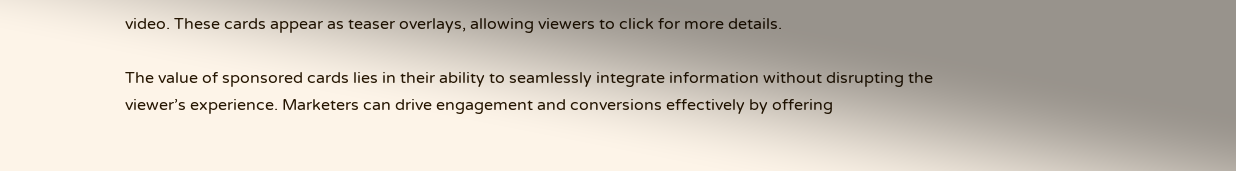video. These cards appear as teaser overlays, allowing viewers to click for more details.

The value of sponsored cards lies in their ability to seamlessly integrate information without disrupting the viewer’s experience. Marketers can drive engagement and conversions effectively by offering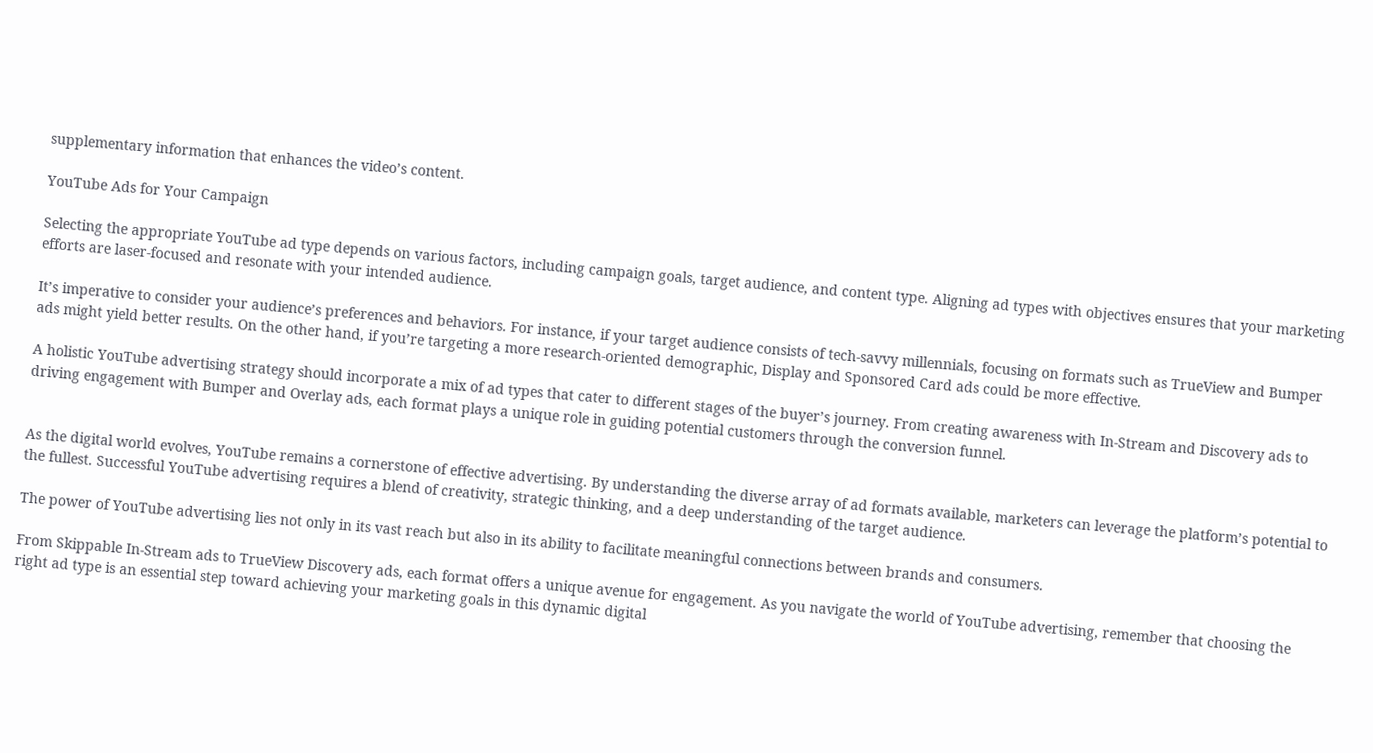supplementary information that enhances the video’s content.

YouTube Ads for Your Campaign

Selecting the appropriate YouTube ad type depends on various factors, including campaign goals, target audience, and content type. Aligning ad types with objectives ensures that your marketing efforts are laser-focused and resonate with your intended audience.

It’s imperative to consider your audience’s preferences and behaviors. For instance, if your target audience consists of tech-savvy millennials, focusing on formats such as TrueView and Bumper ads might yield better results. On the other hand, if you’re targeting a more research-oriented demographic, Display and Sponsored Card ads could be more effective.

A holistic YouTube advertising strategy should incorporate a mix of ad types that cater to different stages of the buyer’s journey. From creating awareness with In-Stream and Discovery ads to driving engagement with Bumper and Overlay ads, each format plays a unique role in guiding potential customers through the conversion funnel.


As the digital world evolves, YouTube remains a cornerstone of effective advertising. By understanding the diverse array of ad formats available, marketers can leverage the platform’s potential to the fullest. Successful YouTube advertising requires a blend of creativity, strategic thinking, and a deep understanding of the target audience.

The power of YouTube advertising lies not only in its vast reach but also in its ability to facilitate meaningful connections between brands and consumers.

From Skippable In-Stream ads to TrueView Discovery ads, each format offers a unique avenue for engagement. As you navigate the world of YouTube advertising, remember that choosing the right ad type is an essential step toward achieving your marketing goals in this dynamic digital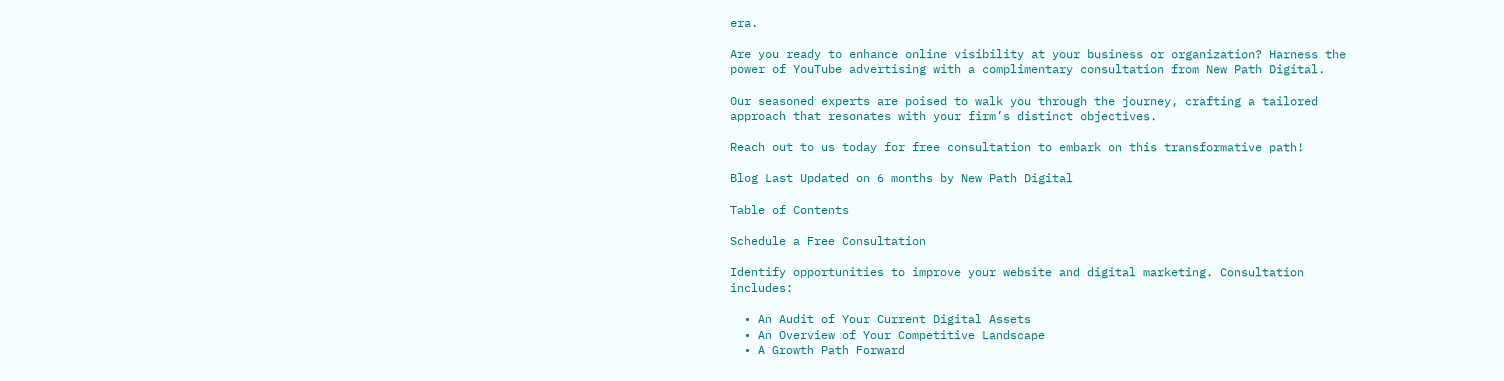era.

Are you ready to enhance online visibility at your business or organization? Harness the power of YouTube advertising with a complimentary consultation from New Path Digital.

Our seasoned experts are poised to walk you through the journey, crafting a tailored approach that resonates with your firm’s distinct objectives.

Reach out to us today for free consultation to embark on this transformative path!

Blog Last Updated on 6 months by New Path Digital

Table of Contents

Schedule a Free Consultation

Identify opportunities to improve your website and digital marketing. Consultation includes:

  • An Audit of Your Current Digital Assets
  • An Overview of Your Competitive Landscape
  • A Growth Path Forward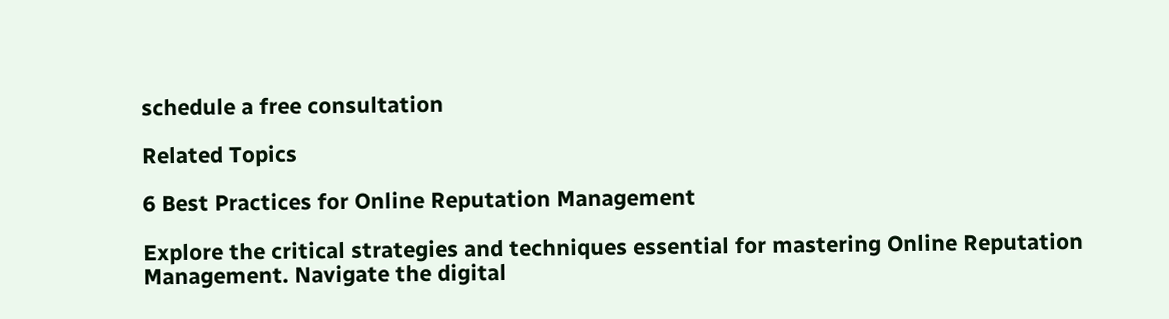schedule a free consultation

Related Topics

6 Best Practices for Online Reputation Management

Explore the critical strategies and techniques essential for mastering Online Reputation Management. Navigate the digital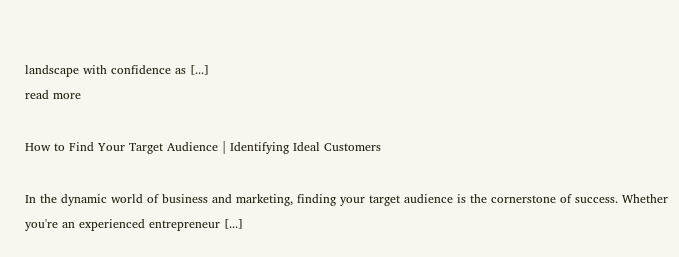landscape with confidence as [...]
read more

How to Find Your Target Audience | Identifying Ideal Customers

In the dynamic world of business and marketing, finding your target audience is the cornerstone of success. Whether you're an experienced entrepreneur [...]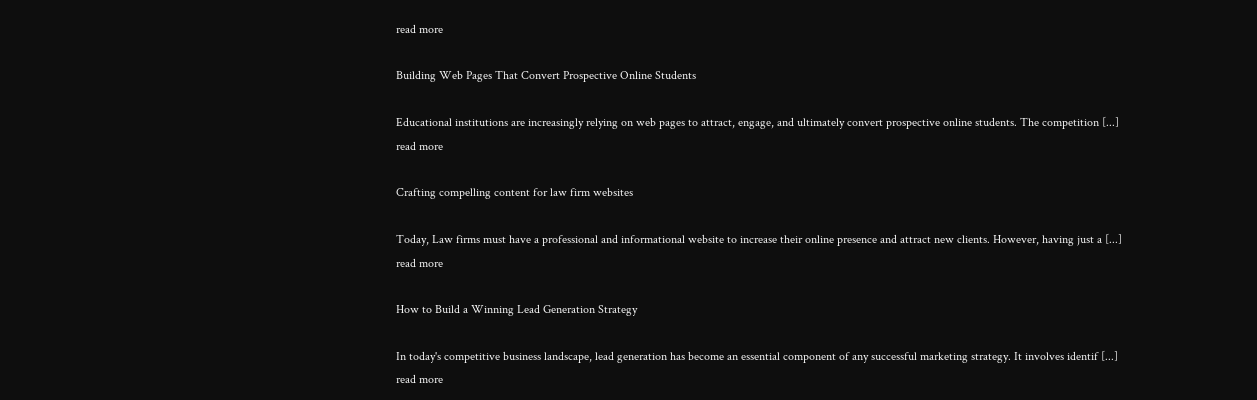read more

Building Web Pages That Convert Prospective Online Students

Educational institutions are increasingly relying on web pages to attract, engage, and ultimately convert prospective online students. The competition [...]
read more

Crafting compelling content for law firm websites

Today, Law firms must have a professional and informational website to increase their online presence and attract new clients. However, having just a [...]
read more

How to Build a Winning Lead Generation Strategy

In today's competitive business landscape, lead generation has become an essential component of any successful marketing strategy. It involves identif [...]
read more